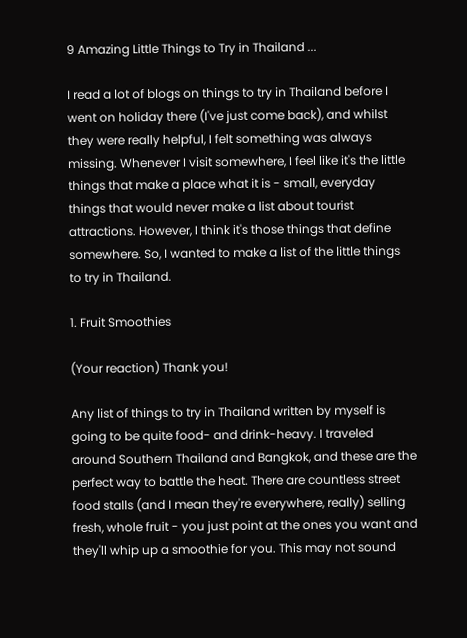9 Amazing Little Things to Try in Thailand ...

I read a lot of blogs on things to try in Thailand before I went on holiday there (I've just come back), and whilst they were really helpful, I felt something was always missing. Whenever I visit somewhere, I feel like it's the little things that make a place what it is - small, everyday things that would never make a list about tourist attractions. However, I think it's those things that define somewhere. So, I wanted to make a list of the little things to try in Thailand.

1. Fruit Smoothies

(Your reaction) Thank you!

Any list of things to try in Thailand written by myself is going to be quite food- and drink-heavy. I traveled around Southern Thailand and Bangkok, and these are the perfect way to battle the heat. There are countless street food stalls (and I mean they're everywhere, really) selling fresh, whole fruit - you just point at the ones you want and they'll whip up a smoothie for you. This may not sound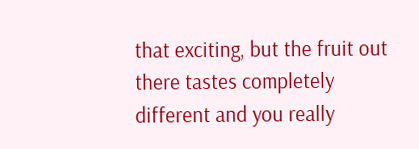that exciting, but the fruit out there tastes completely different and you really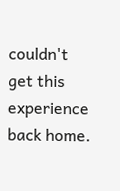couldn't get this experience back home.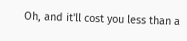Oh, and it'll cost you less than a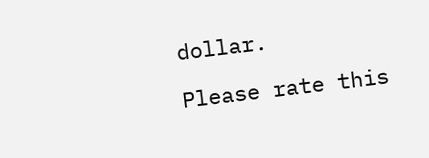dollar.

Please rate this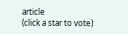article
(click a star to vote)